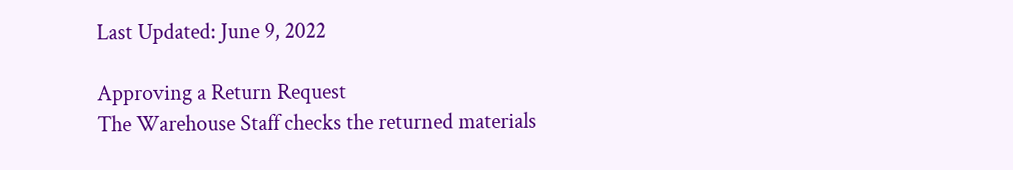Last Updated: June 9, 2022

Approving a Return Request
The Warehouse Staff checks the returned materials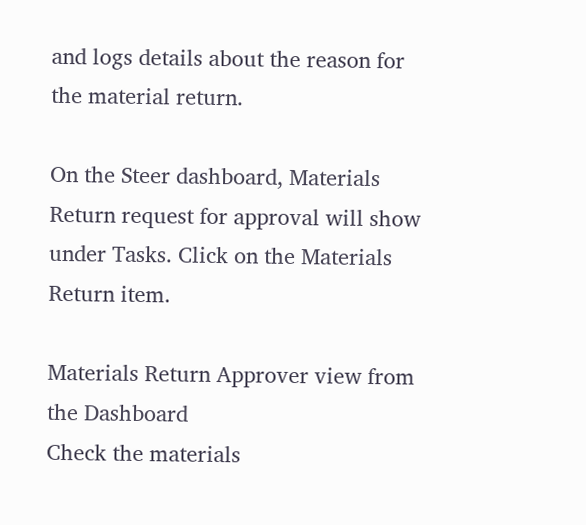and logs details about the reason for the material return.

On the Steer dashboard, Materials Return request for approval will show under Tasks. Click on the Materials Return item.

Materials Return Approver view from the Dashboard
Check the materials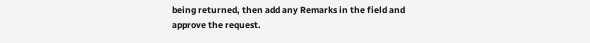being returned, then add any Remarks in the field and approve the request.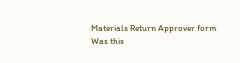Materials Return Approver form
Was this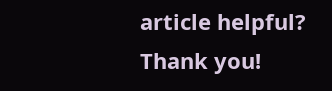article helpful?
Thank you!